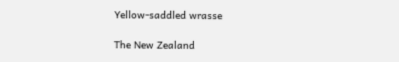Yellow-saddled wrasse

The New Zealand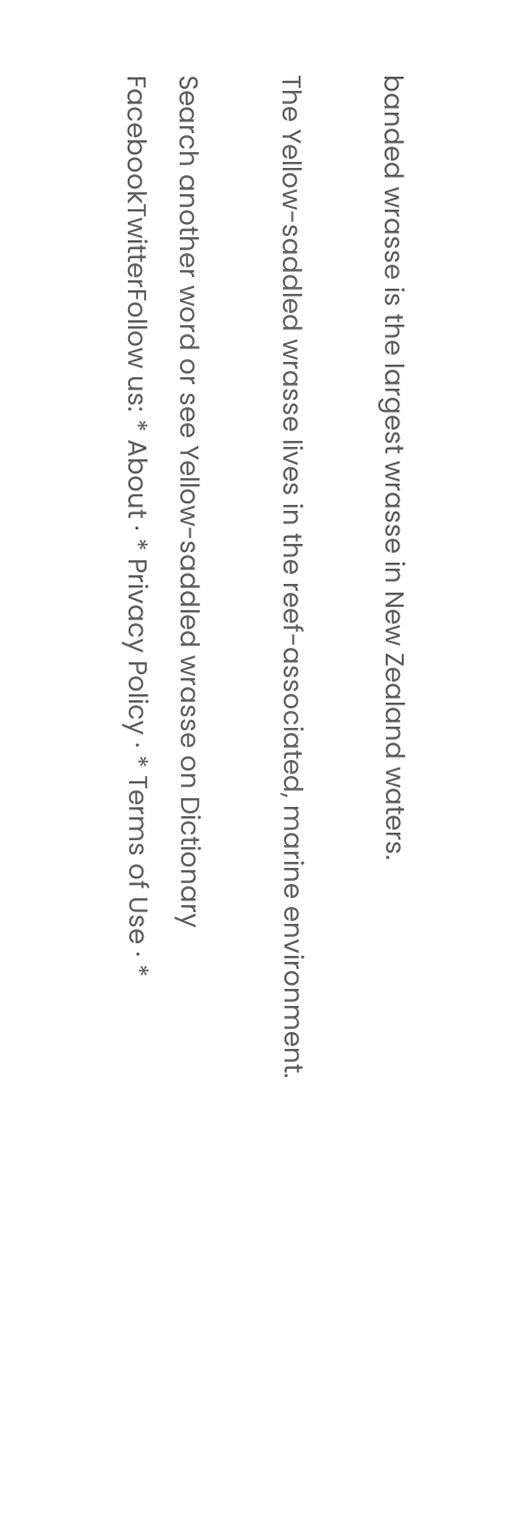banded wrasse is the largest wrasse in New Zealand waters.

The Yellow-saddled wrasse lives in the reef-associated, marine environment.

Search another word or see Yellow-saddled wrasse on Dictionary FacebookTwitterFollow us: * About · * Privacy Policy · * Terms of Use · *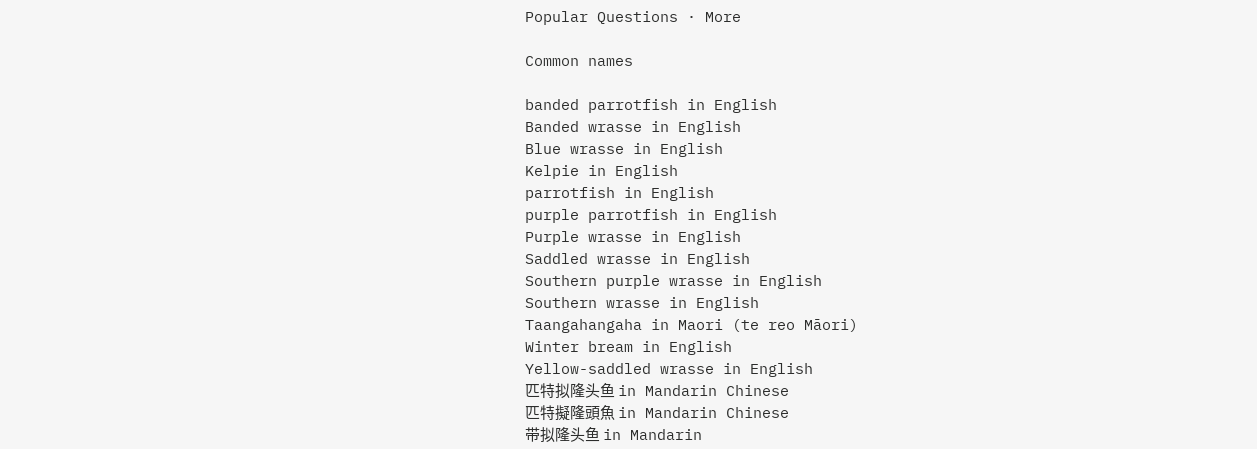Popular Questions · More

Common names

banded parrotfish in English
Banded wrasse in English
Blue wrasse in English
Kelpie in English
parrotfish in English
purple parrotfish in English
Purple wrasse in English
Saddled wrasse in English
Southern purple wrasse in English
Southern wrasse in English
Taangahangaha in Maori (te reo Māori)
Winter bream in English
Yellow-saddled wrasse in English
匹特拟隆头鱼 in Mandarin Chinese
匹特擬隆頭魚 in Mandarin Chinese
带拟隆头鱼 in Mandarin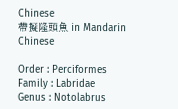Chinese
帶擬隆頭魚 in Mandarin Chinese

Order : Perciformes
Family : Labridae
Genus : Notolabrus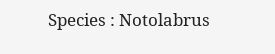Species : Notolabrus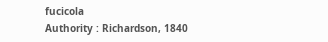fucicola
Authority : Richardson, 1840